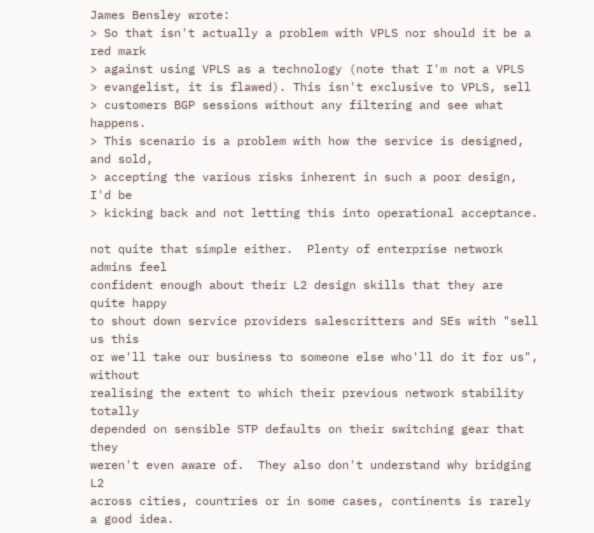James Bensley wrote:
> So that isn't actually a problem with VPLS nor should it be a red mark
> against using VPLS as a technology (note that I'm not a VPLS
> evangelist, it is flawed). This isn't exclusive to VPLS, sell
> customers BGP sessions without any filtering and see what happens.
> This scenario is a problem with how the service is designed, and sold,
> accepting the various risks inherent in such a poor design, I'd be
> kicking back and not letting this into operational acceptance.

not quite that simple either.  Plenty of enterprise network admins feel
confident enough about their L2 design skills that they are quite happy
to shout down service providers salescritters and SEs with "sell us this
or we'll take our business to someone else who'll do it for us", without
realising the extent to which their previous network stability totally
depended on sensible STP defaults on their switching gear that they
weren't even aware of.  They also don't understand why bridging L2
across cities, countries or in some cases, continents is rarely a good idea.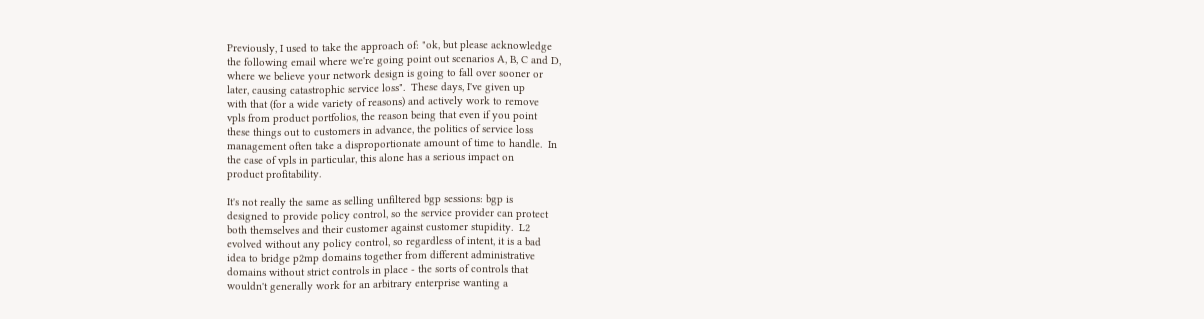Previously, I used to take the approach of: "ok, but please acknowledge
the following email where we're going point out scenarios A, B, C and D,
where we believe your network design is going to fall over sooner or
later, causing catastrophic service loss".  These days, I've given up
with that (for a wide variety of reasons) and actively work to remove
vpls from product portfolios, the reason being that even if you point
these things out to customers in advance, the politics of service loss
management often take a disproportionate amount of time to handle.  In
the case of vpls in particular, this alone has a serious impact on
product profitability.

It's not really the same as selling unfiltered bgp sessions: bgp is
designed to provide policy control, so the service provider can protect
both themselves and their customer against customer stupidity.  L2
evolved without any policy control, so regardless of intent, it is a bad
idea to bridge p2mp domains together from different administrative
domains without strict controls in place - the sorts of controls that
wouldn't generally work for an arbitrary enterprise wanting a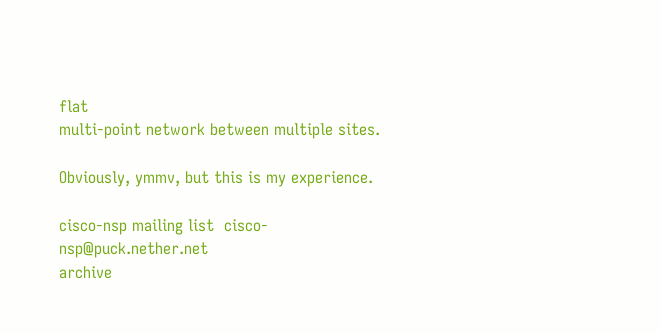flat
multi-point network between multiple sites.

Obviously, ymmv, but this is my experience.

cisco-nsp mailing list  cisco-nsp@puck.nether.net
archive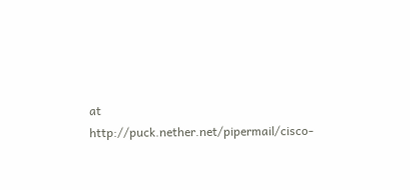at http://puck.nether.net/pipermail/cisco-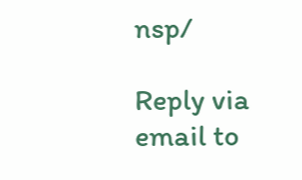nsp/

Reply via email to